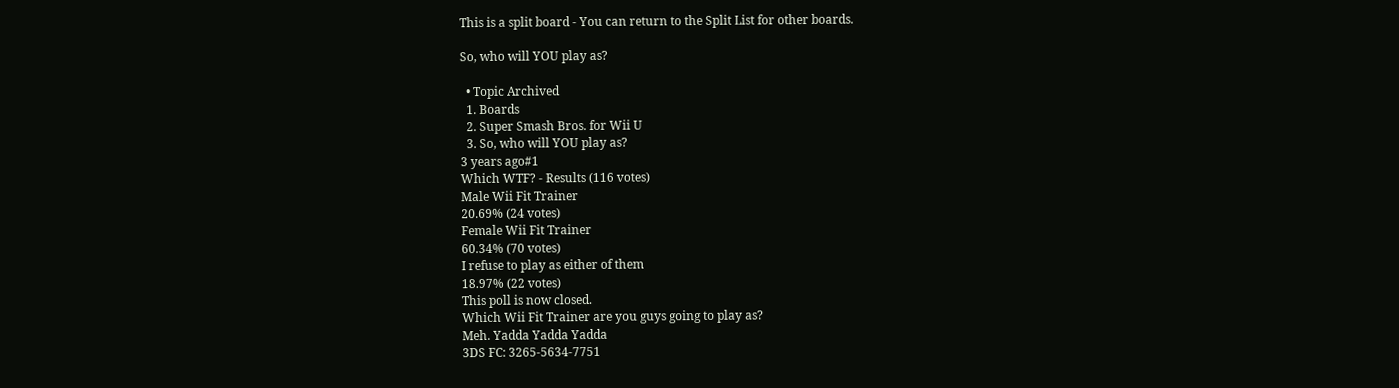This is a split board - You can return to the Split List for other boards.

So, who will YOU play as?

  • Topic Archived
  1. Boards
  2. Super Smash Bros. for Wii U
  3. So, who will YOU play as?
3 years ago#1
Which WTF? - Results (116 votes)
Male Wii Fit Trainer
20.69% (24 votes)
Female Wii Fit Trainer
60.34% (70 votes)
I refuse to play as either of them
18.97% (22 votes)
This poll is now closed.
Which Wii Fit Trainer are you guys going to play as?
Meh. Yadda Yadda Yadda
3DS FC: 3265-5634-7751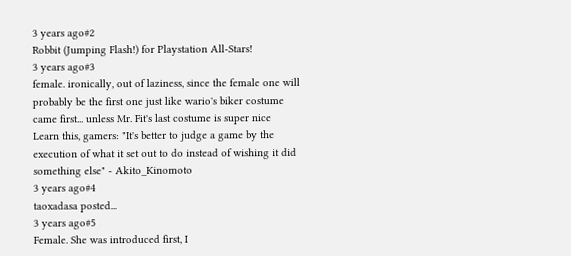3 years ago#2
Robbit (Jumping Flash!) for Playstation All-Stars!
3 years ago#3
female. ironically, out of laziness, since the female one will probably be the first one just like wario's biker costume came first... unless Mr. Fit's last costume is super nice
Learn this, gamers: "It's better to judge a game by the execution of what it set out to do instead of wishing it did something else" - Akito_Kinomoto
3 years ago#4
taoxadasa posted...
3 years ago#5
Female. She was introduced first, I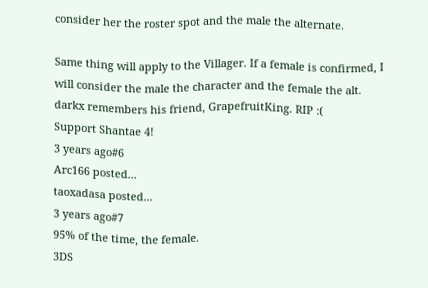consider her the roster spot and the male the alternate.

Same thing will apply to the Villager. If a female is confirmed, I will consider the male the character and the female the alt.
darkx remembers his friend, GrapefruitKing. RIP :(
Support Shantae 4!
3 years ago#6
Arc166 posted...
taoxadasa posted...
3 years ago#7
95% of the time, the female.
3DS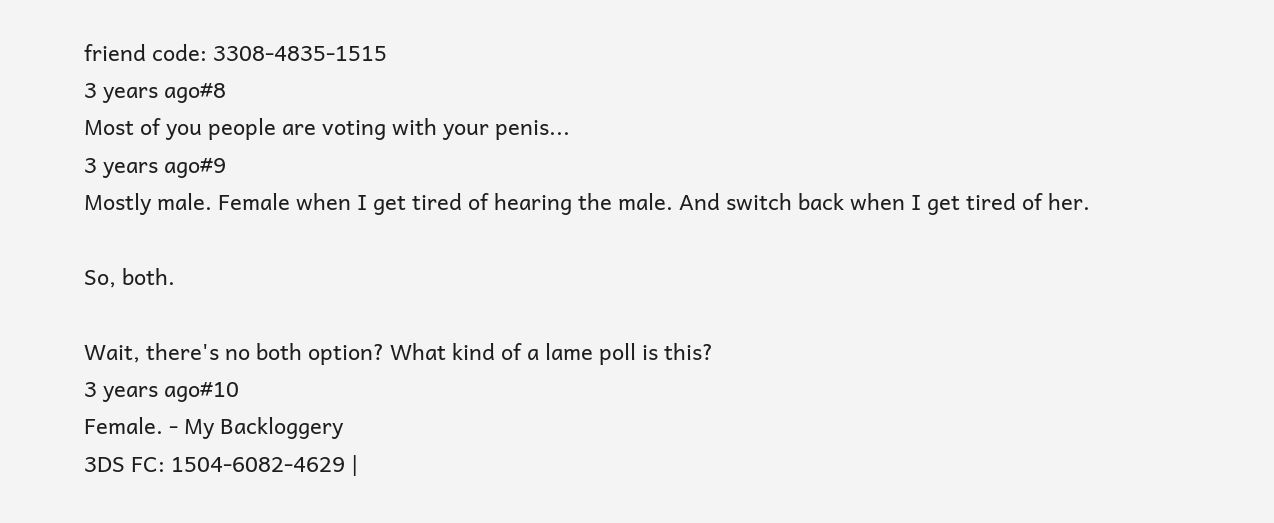friend code: 3308-4835-1515
3 years ago#8
Most of you people are voting with your penis...
3 years ago#9
Mostly male. Female when I get tired of hearing the male. And switch back when I get tired of her.

So, both.

Wait, there's no both option? What kind of a lame poll is this?
3 years ago#10
Female. - My Backloggery
3DS FC: 1504-6082-4629 |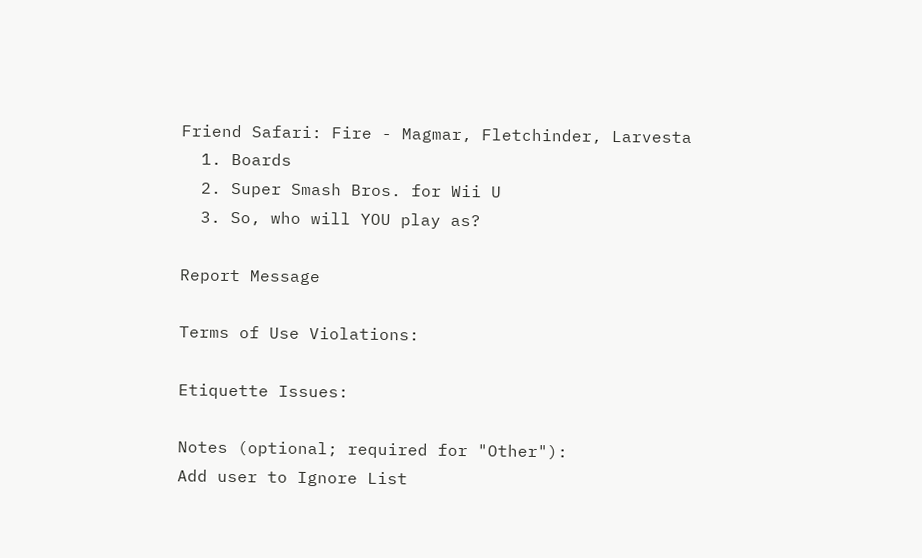Friend Safari: Fire - Magmar, Fletchinder, Larvesta
  1. Boards
  2. Super Smash Bros. for Wii U
  3. So, who will YOU play as?

Report Message

Terms of Use Violations:

Etiquette Issues:

Notes (optional; required for "Other"):
Add user to Ignore List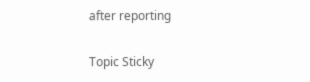after reporting

Topic Sticky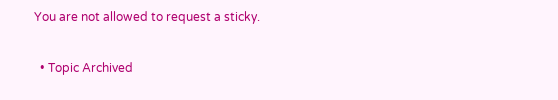You are not allowed to request a sticky.

  • Topic Archived